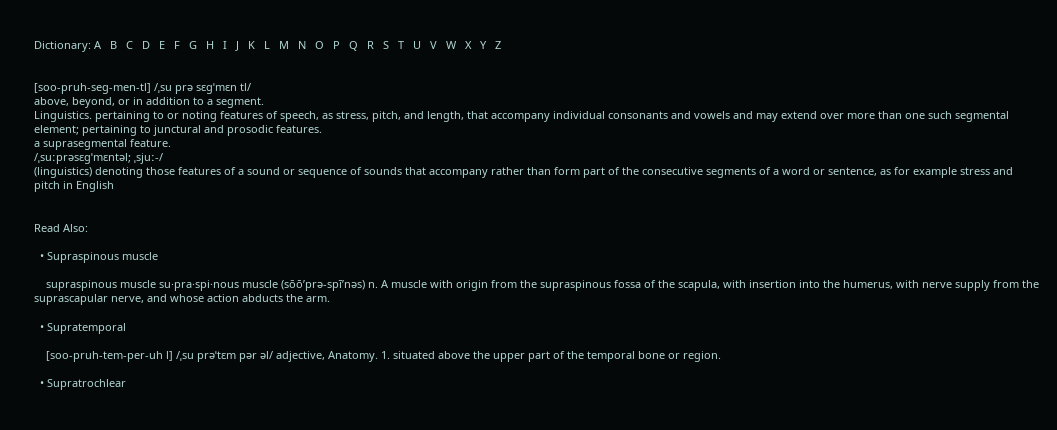Dictionary: A   B   C   D   E   F   G   H   I   J   K   L   M   N   O   P   Q   R   S   T   U   V   W   X   Y   Z


[soo-pruh-seg-men-tl] /ˌsu prə sɛgˈmɛn tl/
above, beyond, or in addition to a segment.
Linguistics. pertaining to or noting features of speech, as stress, pitch, and length, that accompany individual consonants and vowels and may extend over more than one such segmental element; pertaining to junctural and prosodic features.
a suprasegmental feature.
/ˌsuːprəsɛɡˈmɛntəl; ˌsjuː-/
(linguistics) denoting those features of a sound or sequence of sounds that accompany rather than form part of the consecutive segments of a word or sentence, as for example stress and pitch in English


Read Also:

  • Supraspinous muscle

    supraspinous muscle su·pra·spi·nous muscle (sōō’prə-spī’nəs) n. A muscle with origin from the supraspinous fossa of the scapula, with insertion into the humerus, with nerve supply from the suprascapular nerve, and whose action abducts the arm.

  • Supratemporal

    [soo-pruh-tem-per-uh l] /ˌsu prəˈtɛm pər əl/ adjective, Anatomy. 1. situated above the upper part of the temporal bone or region.

  • Supratrochlear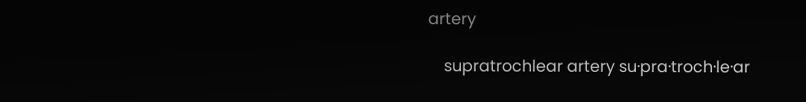artery

    supratrochlear artery su·pra·troch·le·ar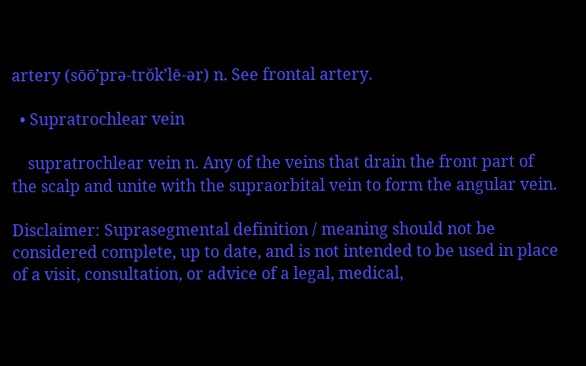artery (sōō’prə-trŏk’lē-ər) n. See frontal artery.

  • Supratrochlear vein

    supratrochlear vein n. Any of the veins that drain the front part of the scalp and unite with the supraorbital vein to form the angular vein.

Disclaimer: Suprasegmental definition / meaning should not be considered complete, up to date, and is not intended to be used in place of a visit, consultation, or advice of a legal, medical,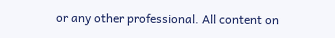or any other professional. All content on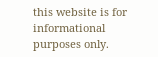this website is for informational purposes only.